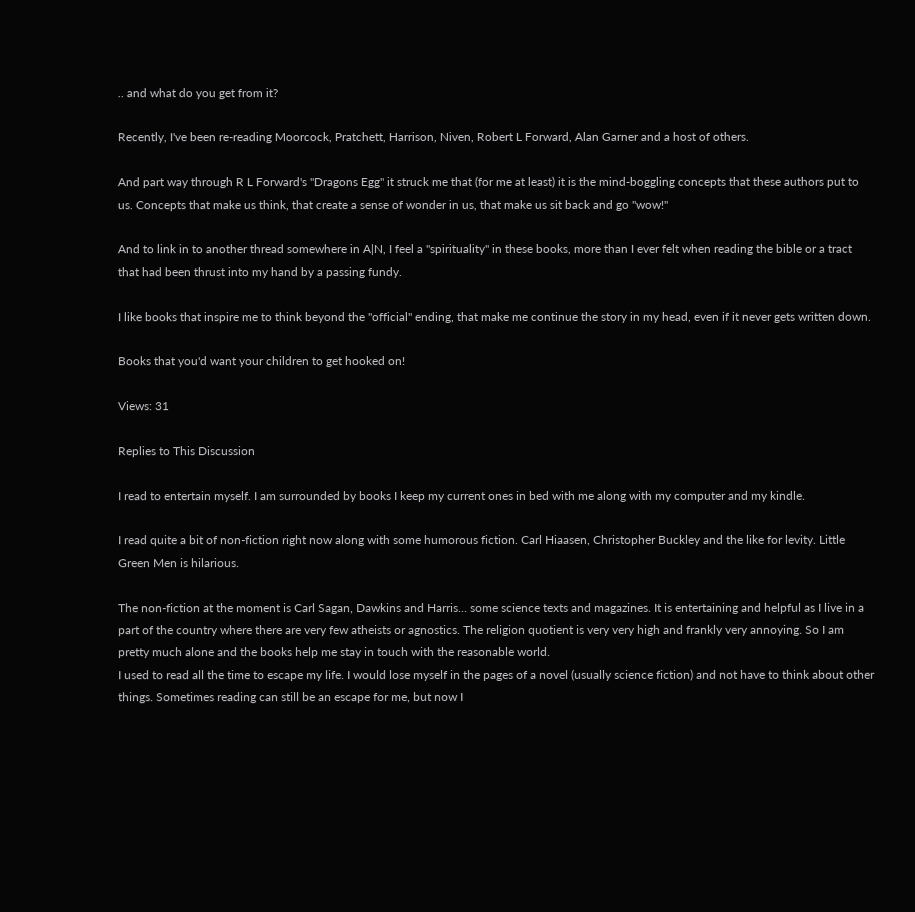.. and what do you get from it?

Recently, I've been re-reading Moorcock, Pratchett, Harrison, Niven, Robert L Forward, Alan Garner and a host of others.

And part way through R L Forward's "Dragons Egg" it struck me that (for me at least) it is the mind-boggling concepts that these authors put to us. Concepts that make us think, that create a sense of wonder in us, that make us sit back and go "wow!"

And to link in to another thread somewhere in A|N, I feel a "spirituality" in these books, more than I ever felt when reading the bible or a tract that had been thrust into my hand by a passing fundy.

I like books that inspire me to think beyond the "official" ending, that make me continue the story in my head, even if it never gets written down.

Books that you'd want your children to get hooked on!

Views: 31

Replies to This Discussion

I read to entertain myself. I am surrounded by books I keep my current ones in bed with me along with my computer and my kindle.

I read quite a bit of non-fiction right now along with some humorous fiction. Carl Hiaasen, Christopher Buckley and the like for levity. Little Green Men is hilarious.

The non-fiction at the moment is Carl Sagan, Dawkins and Harris... some science texts and magazines. It is entertaining and helpful as I live in a part of the country where there are very few atheists or agnostics. The religion quotient is very very high and frankly very annoying. So I am pretty much alone and the books help me stay in touch with the reasonable world.
I used to read all the time to escape my life. I would lose myself in the pages of a novel (usually science fiction) and not have to think about other things. Sometimes reading can still be an escape for me, but now I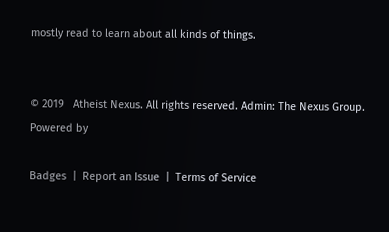mostly read to learn about all kinds of things.


© 2019   Atheist Nexus. All rights reserved. Admin: The Nexus Group.   Powered by

Badges  |  Report an Issue  |  Terms of Service